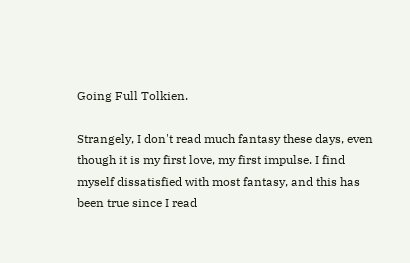Going Full Tolkien.

Strangely, I don't read much fantasy these days, even though it is my first love, my first impulse. I find myself dissatisfied with most fantasy, and this has been true since I read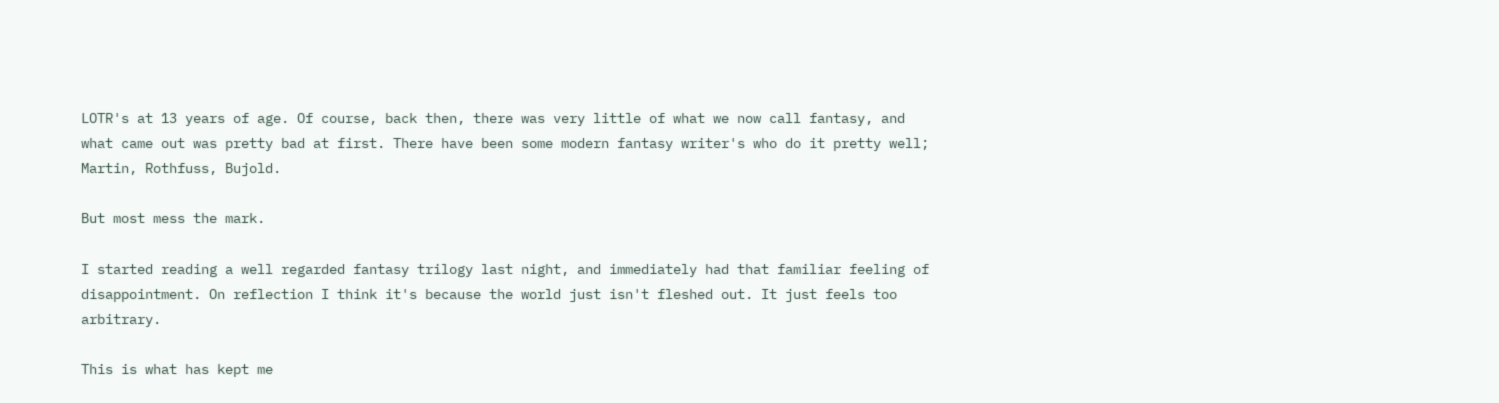LOTR's at 13 years of age. Of course, back then, there was very little of what we now call fantasy, and what came out was pretty bad at first. There have been some modern fantasy writer's who do it pretty well; Martin, Rothfuss, Bujold.

But most mess the mark.

I started reading a well regarded fantasy trilogy last night, and immediately had that familiar feeling of disappointment. On reflection I think it's because the world just isn't fleshed out. It just feels too arbitrary.

This is what has kept me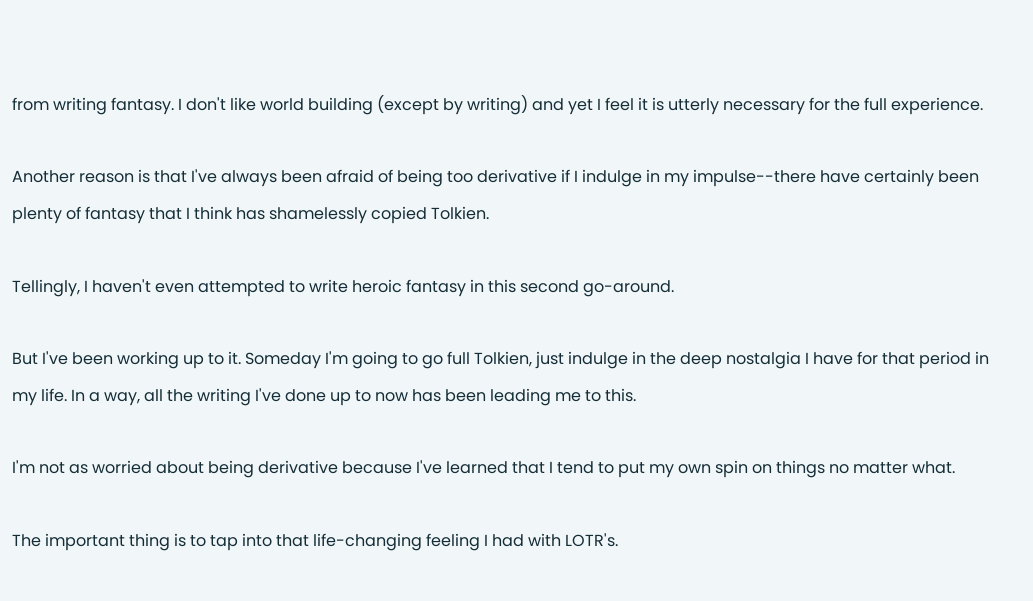from writing fantasy. I don't like world building (except by writing) and yet I feel it is utterly necessary for the full experience.

Another reason is that I've always been afraid of being too derivative if I indulge in my impulse--there have certainly been plenty of fantasy that I think has shamelessly copied Tolkien.

Tellingly, I haven't even attempted to write heroic fantasy in this second go-around.

But I've been working up to it. Someday I'm going to go full Tolkien, just indulge in the deep nostalgia I have for that period in my life. In a way, all the writing I've done up to now has been leading me to this.

I'm not as worried about being derivative because I've learned that I tend to put my own spin on things no matter what.

The important thing is to tap into that life-changing feeling I had with LOTR's.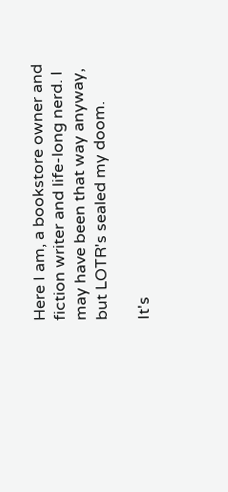Here I am, a bookstore owner and fiction writer and life-long nerd. I may have been that way anyway, but LOTR's sealed my doom.

It's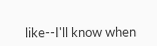like--I'll know when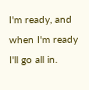I'm ready, and when I'm ready I'll go all in.